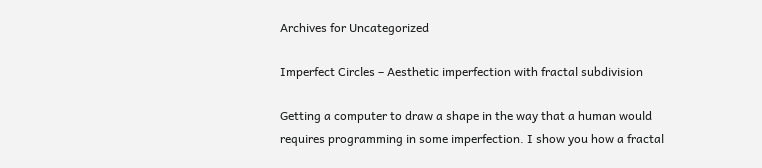Archives for Uncategorized

Imperfect Circles – Aesthetic imperfection with fractal subdivision

Getting a computer to draw a shape in the way that a human would requires programming in some imperfection. I show you how a fractal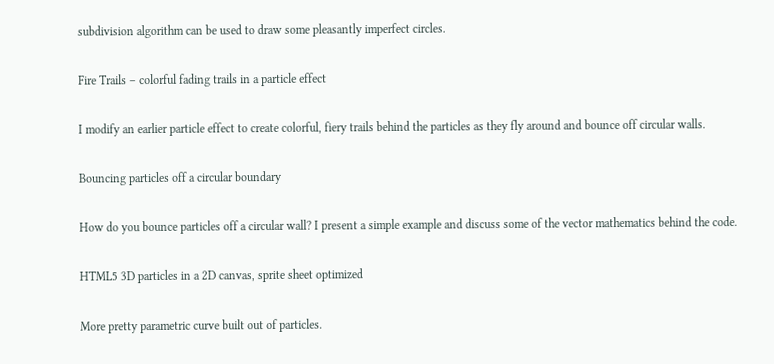subdivision algorithm can be used to draw some pleasantly imperfect circles.

Fire Trails – colorful fading trails in a particle effect

I modify an earlier particle effect to create colorful, fiery trails behind the particles as they fly around and bounce off circular walls.

Bouncing particles off a circular boundary

How do you bounce particles off a circular wall? I present a simple example and discuss some of the vector mathematics behind the code.

HTML5 3D particles in a 2D canvas, sprite sheet optimized

More pretty parametric curve built out of particles.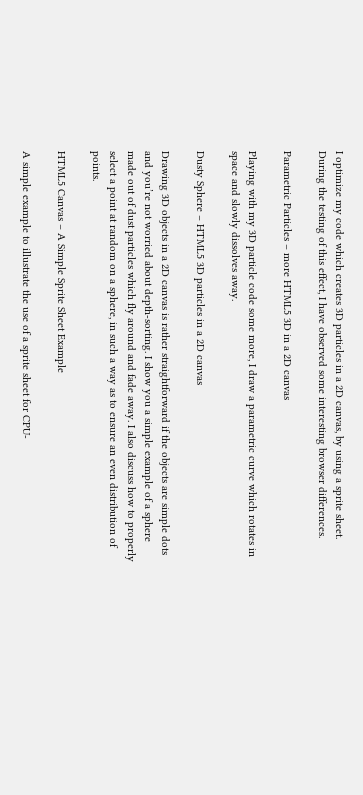I optimize my code which creates 3D particles in a 2D canvas, by using a sprite sheet. During the testing of this effect, I have observed some interesting browser differences.

Parametric Particles – more HTML5 3D in a 2D canvas

Playing with my 3D particle code some more, I draw a parametric curve which rotates in space and slowly dissolves away.

Dusty Sphere – HTML5 3D particles in a 2D canvas

Drawing 3D objects in a 2D canvas is rather straightforward if the objects are simple dots and you’re not worried about depth-sorting. I show you a simple example of a sphere made out of dust particles which fly around and fade away. I also discuss how to properly select a point at random on a sphere, in such a way as to ensure an even distribution of points.

HTML5 Canvas – A Simple Sprite Sheet Example

A simple example to illustrate the use of a sprite sheet for CPU-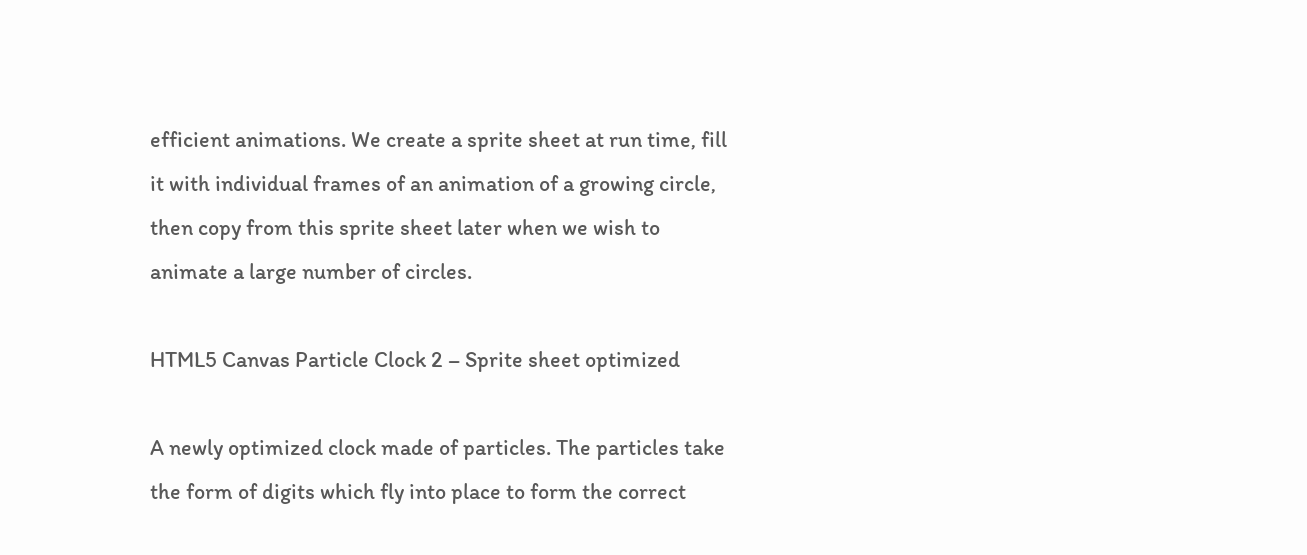efficient animations. We create a sprite sheet at run time, fill it with individual frames of an animation of a growing circle, then copy from this sprite sheet later when we wish to animate a large number of circles.

HTML5 Canvas Particle Clock 2 – Sprite sheet optimized

A newly optimized clock made of particles. The particles take the form of digits which fly into place to form the correct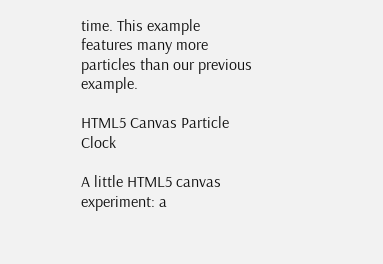time. This example features many more particles than our previous example.

HTML5 Canvas Particle Clock

A little HTML5 canvas experiment: a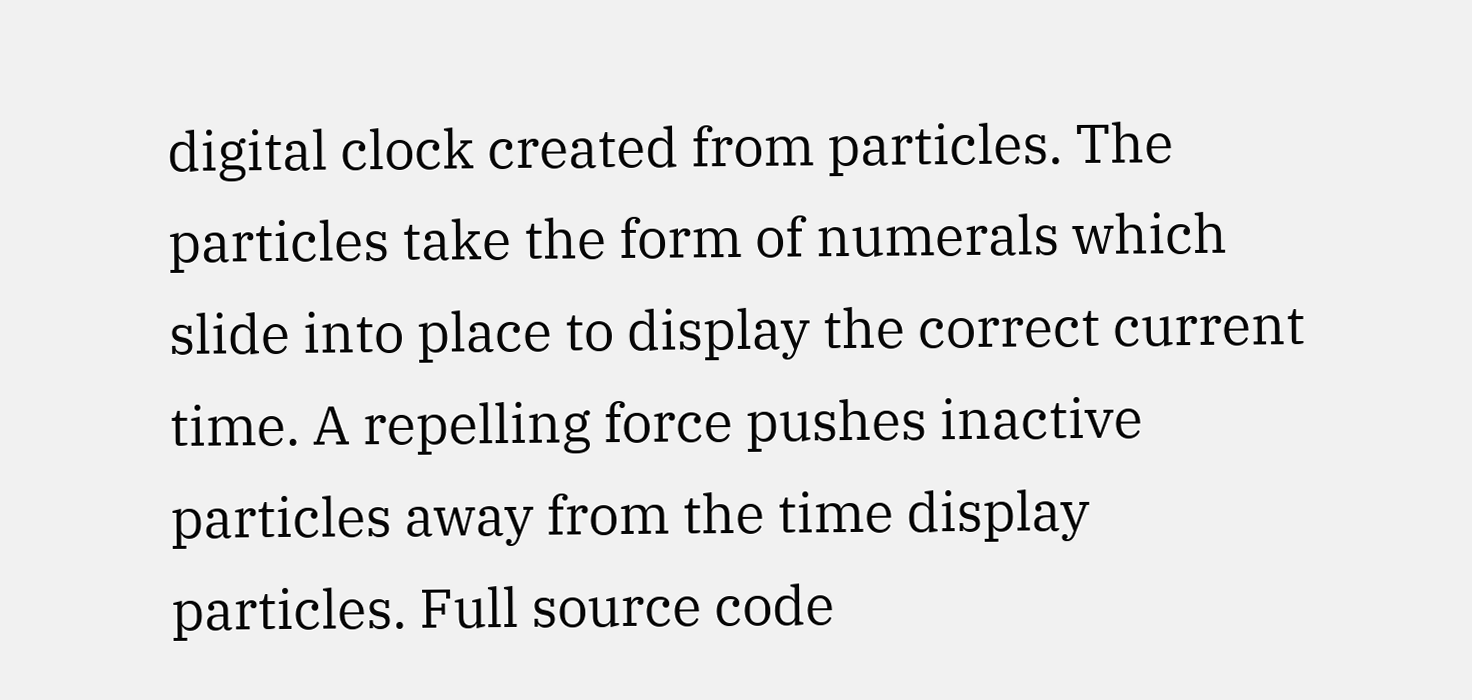digital clock created from particles. The particles take the form of numerals which slide into place to display the correct current time. A repelling force pushes inactive particles away from the time display particles. Full source code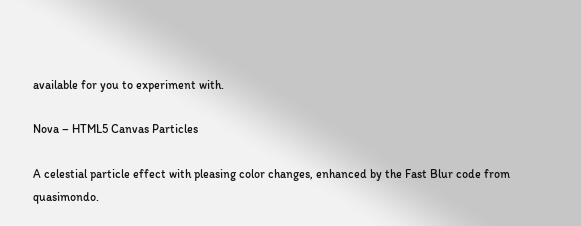available for you to experiment with.

Nova – HTML5 Canvas Particles

A celestial particle effect with pleasing color changes, enhanced by the Fast Blur code from quasimondo.